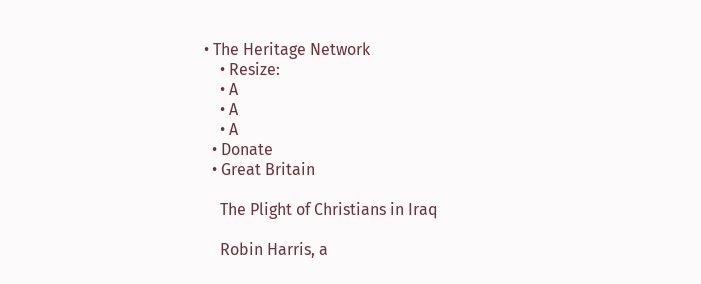• The Heritage Network
    • Resize:
    • A
    • A
    • A
  • Donate
  • Great Britain

    The Plight of Christians in Iraq

    Robin Harris, a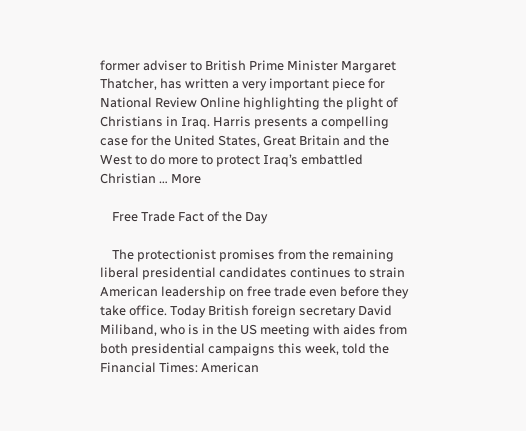former adviser to British Prime Minister Margaret Thatcher, has written a very important piece for National Review Online highlighting the plight of Christians in Iraq. Harris presents a compelling case for the United States, Great Britain and the West to do more to protect Iraq’s embattled Christian … More

    Free Trade Fact of the Day

    The protectionist promises from the remaining liberal presidential candidates continues to strain American leadership on free trade even before they take office. Today British foreign secretary David Miliband, who is in the US meeting with aides from both presidential campaigns this week, told the Financial Times: American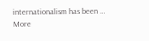internationalism has been … More